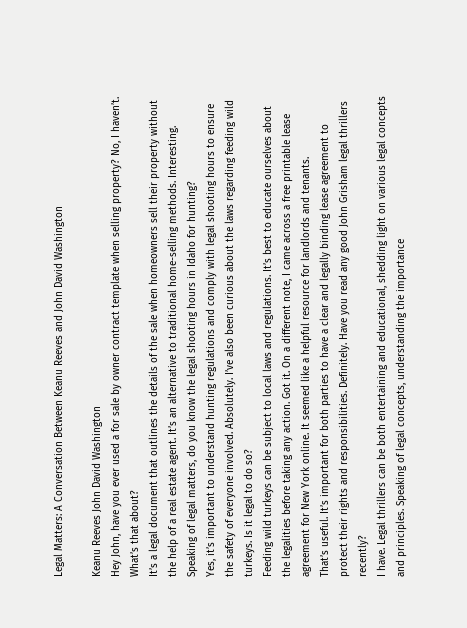Legal Matters: A Conversation Between Keanu Reeves and John David Washington

Keanu Reeves John David Washington
Hey John, have you ever used a for sale by owner contract template when selling property? No, I haven’t. What’s that about?
It’s a legal document that outlines the details of the sale when homeowners sell their property without the help of a real estate agent. It’s an alternative to traditional home-selling methods. Interesting. Speaking of legal matters, do you know the legal shooting hours in Idaho for hunting?
Yes, it’s important to understand hunting regulations and comply with legal shooting hours to ensure the safety of everyone involved. Absolutely. I’ve also been curious about the laws regarding feeding wild turkeys. Is it legal to do so?
Feeding wild turkeys can be subject to local laws and regulations. It’s best to educate ourselves about the legalities before taking any action. Got it. On a different note, I came across a free printable lease agreement for New York online. It seemed like a helpful resource for landlords and tenants.
That’s useful. It’s important for both parties to have a clear and legally binding lease agreement to protect their rights and responsibilities. Definitely. Have you read any good John Grisham legal thrillers recently?
I have. Legal thrillers can be both entertaining and educational, shedding light on various legal concepts and principles. Speaking of legal concepts, understanding the importance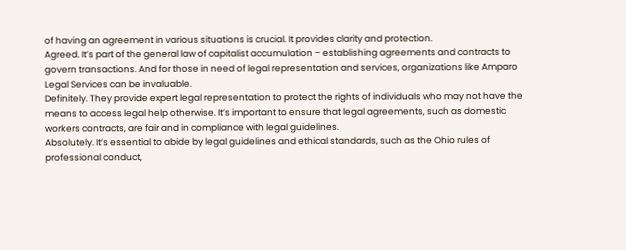of having an agreement in various situations is crucial. It provides clarity and protection.
Agreed. It’s part of the general law of capitalist accumulation – establishing agreements and contracts to govern transactions. And for those in need of legal representation and services, organizations like Amparo Legal Services can be invaluable.
Definitely. They provide expert legal representation to protect the rights of individuals who may not have the means to access legal help otherwise. It’s important to ensure that legal agreements, such as domestic workers contracts, are fair and in compliance with legal guidelines.
Absolutely. It’s essential to abide by legal guidelines and ethical standards, such as the Ohio rules of professional conduct,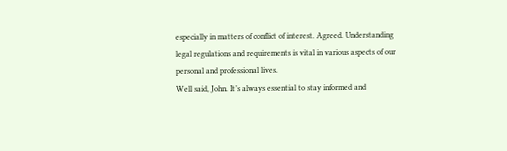especially in matters of conflict of interest. Agreed. Understanding legal regulations and requirements is vital in various aspects of our personal and professional lives.
Well said, John. It’s always essential to stay informed and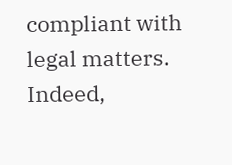compliant with legal matters. Indeed,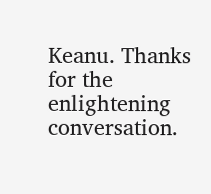Keanu. Thanks for the enlightening conversation.